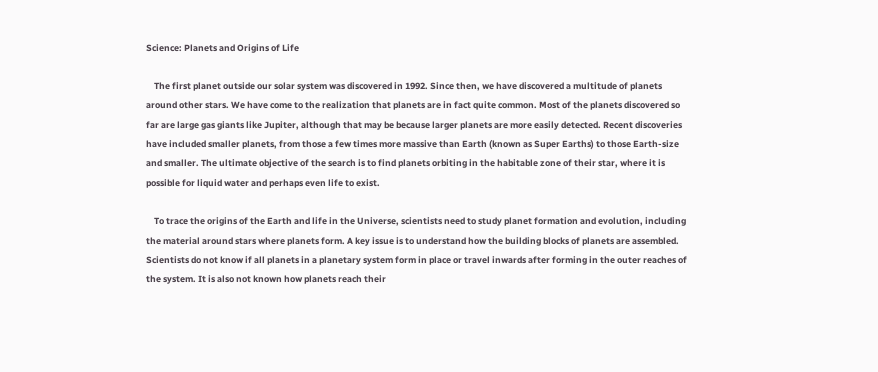Science: Planets and Origins of Life

    The first planet outside our solar system was discovered in 1992. Since then, we have discovered a multitude of planets around other stars. We have come to the realization that planets are in fact quite common. Most of the planets discovered so far are large gas giants like Jupiter, although that may be because larger planets are more easily detected. Recent discoveries have included smaller planets, from those a few times more massive than Earth (known as Super Earths) to those Earth-size and smaller. The ultimate objective of the search is to find planets orbiting in the habitable zone of their star, where it is possible for liquid water and perhaps even life to exist.

    To trace the origins of the Earth and life in the Universe, scientists need to study planet formation and evolution, including the material around stars where planets form. A key issue is to understand how the building blocks of planets are assembled. Scientists do not know if all planets in a planetary system form in place or travel inwards after forming in the outer reaches of the system. It is also not known how planets reach their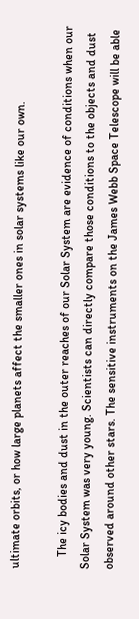ultimate orbits, or how large planets affect the smaller ones in solar systems like our own.

    The icy bodies and dust in the outer reaches of our Solar System are evidence of conditions when our Solar System was very young. Scientists can directly compare those conditions to the objects and dust observed around other stars. The sensitive instruments on the James Webb Space Telescope will be able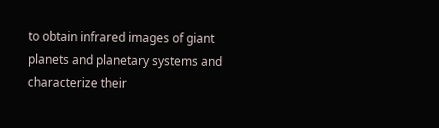to obtain infrared images of giant planets and planetary systems and characterize their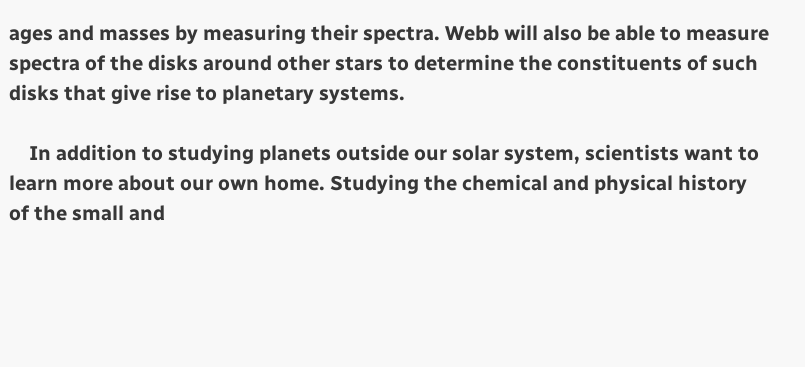ages and masses by measuring their spectra. Webb will also be able to measure spectra of the disks around other stars to determine the constituents of such disks that give rise to planetary systems.

    In addition to studying planets outside our solar system, scientists want to learn more about our own home. Studying the chemical and physical history of the small and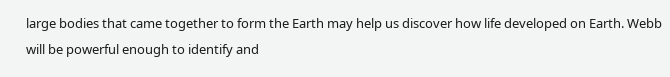large bodies that came together to form the Earth may help us discover how life developed on Earth. Webb will be powerful enough to identify and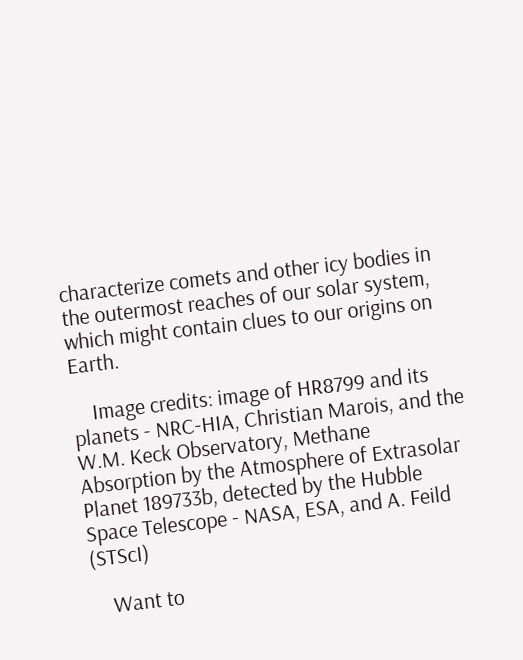characterize comets and other icy bodies in the outermost reaches of our solar system, which might contain clues to our origins on Earth.

    Image credits: image of HR8799 and its planets - NRC-HIA, Christian Marois, and the W.M. Keck Observatory, Methane Absorption by the Atmosphere of Extrasolar Planet 189733b, detected by the Hubble Space Telescope - NASA, ESA, and A. Feild (STScI)

    Want to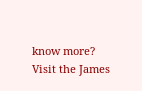know more? Visit the James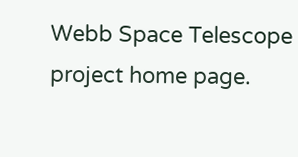Webb Space Telescope project home page.